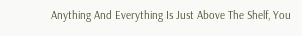Anything And Everything Is Just Above The Shelf, You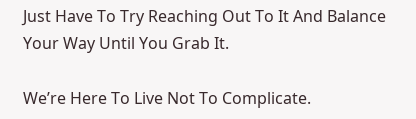Just Have To Try Reaching Out To It And Balance Your Way Until You Grab It.

We’re Here To Live Not To Complicate.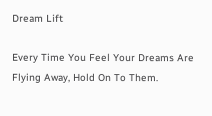Dream Lift

Every Time You Feel Your Dreams Are Flying Away, Hold On To Them.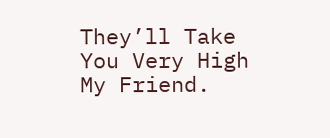They’ll Take You Very High My Friend.